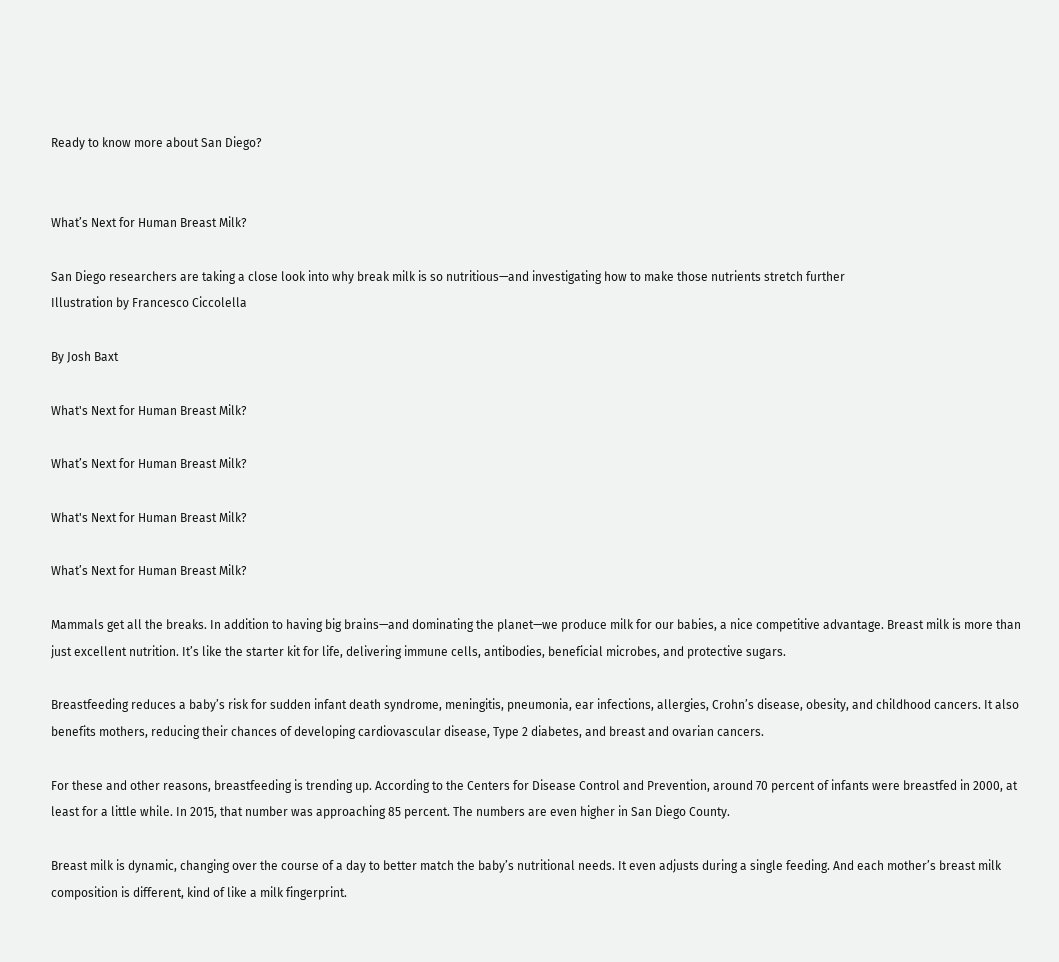Ready to know more about San Diego?


What’s Next for Human Breast Milk?

San Diego researchers are taking a close look into why break milk is so nutritious—and investigating how to make those nutrients stretch further
Illustration by Francesco Ciccolella

By Josh Baxt

What's Next for Human Breast Milk?

What’s Next for Human Breast Milk?

What's Next for Human Breast Milk?

What’s Next for Human Breast Milk?

Mammals get all the breaks. In addition to having big brains—and dominating the planet—we produce milk for our babies, a nice competitive advantage. Breast milk is more than just excellent nutrition. It’s like the starter kit for life, delivering immune cells, antibodies, beneficial microbes, and protective sugars.

Breastfeeding reduces a baby’s risk for sudden infant death syndrome, meningitis, pneumonia, ear infections, allergies, Crohn’s disease, obesity, and childhood cancers. It also benefits mothers, reducing their chances of developing cardiovascular disease, Type 2 diabetes, and breast and ovarian cancers.

For these and other reasons, breastfeeding is trending up. According to the Centers for Disease Control and Prevention, around 70 percent of infants were breastfed in 2000, at least for a little while. In 2015, that number was approaching 85 percent. The numbers are even higher in San Diego County.

Breast milk is dynamic, changing over the course of a day to better match the baby’s nutritional needs. It even adjusts during a single feeding. And each mother’s breast milk composition is different, kind of like a milk fingerprint.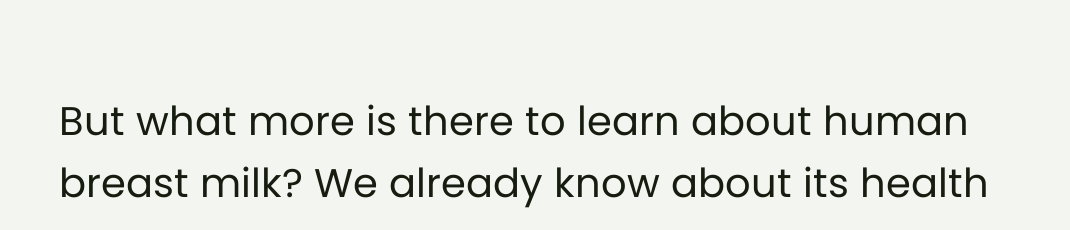But what more is there to learn about human breast milk? We already know about its health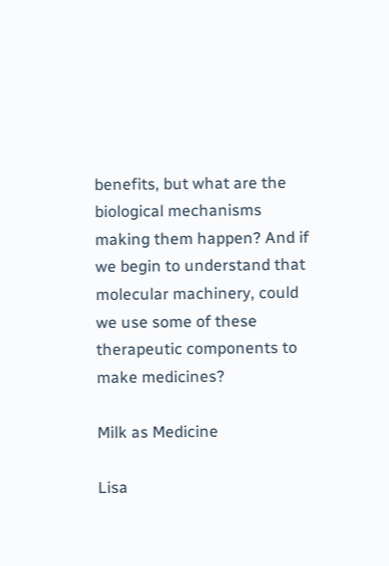benefits, but what are the biological mechanisms making them happen? And if we begin to understand that molecular machinery, could we use some of these therapeutic components to make medicines?

Milk as Medicine

Lisa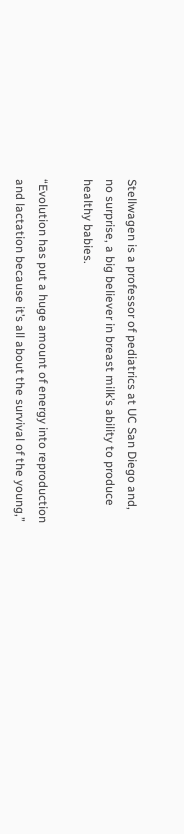Stellwagen is a professor of pediatrics at UC San Diego and, no surprise, a big believer in breast milk’s ability to produce healthy babies.

“Evolution has put a huge amount of energy into reproduction and lactation because it’s all about the survival of the young,”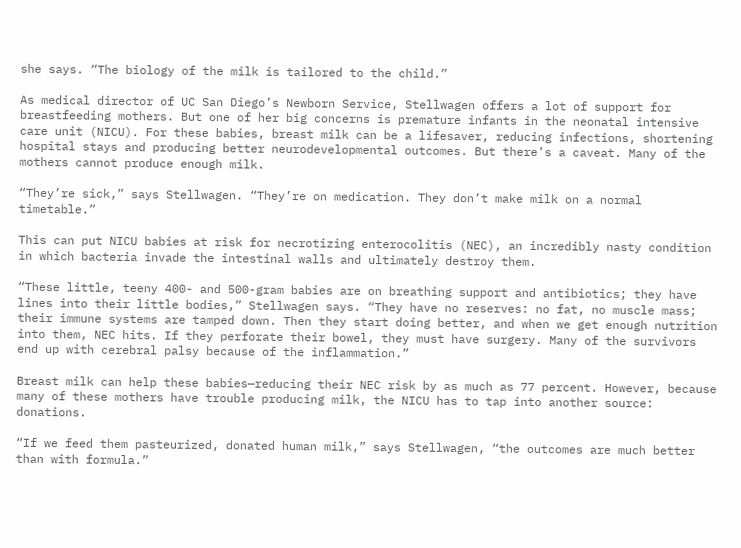she says. “The biology of the milk is tailored to the child.”

As medical director of UC San Diego’s Newborn Service, Stellwagen offers a lot of support for breastfeeding mothers. But one of her big concerns is premature infants in the neonatal intensive care unit (NICU). For these babies, breast milk can be a lifesaver, reducing infections, shortening hospital stays and producing better neurodevelopmental outcomes. But there’s a caveat. Many of the mothers cannot produce enough milk.

“They’re sick,” says Stellwagen. “They’re on medication. They don’t make milk on a normal timetable.”

This can put NICU babies at risk for necrotizing enterocolitis (NEC), an incredibly nasty condition in which bacteria invade the intestinal walls and ultimately destroy them.

“These little, teeny 400- and 500-gram babies are on breathing support and antibiotics; they have lines into their little bodies,” Stellwagen says. “They have no reserves: no fat, no muscle mass; their immune systems are tamped down. Then they start doing better, and when we get enough nutrition into them, NEC hits. If they perforate their bowel, they must have surgery. Many of the survivors end up with cerebral palsy because of the inflammation.”

Breast milk can help these babies—reducing their NEC risk by as much as 77 percent. However, because many of these mothers have trouble producing milk, the NICU has to tap into another source: donations.

“If we feed them pasteurized, donated human milk,” says Stellwagen, “the outcomes are much better than with formula.”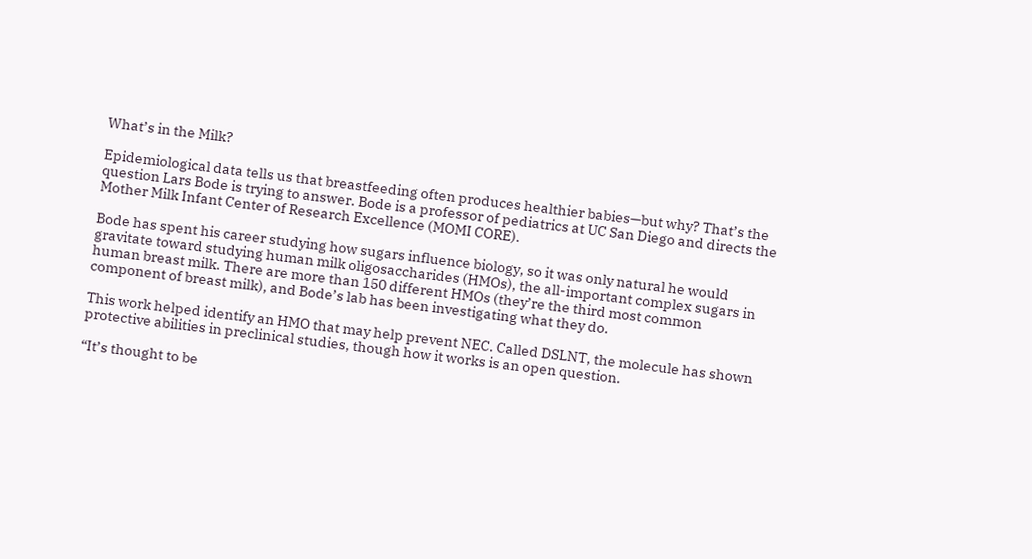What’s in the Milk?

Epidemiological data tells us that breastfeeding often produces healthier babies—but why? That’s the question Lars Bode is trying to answer. Bode is a professor of pediatrics at UC San Diego and directs the Mother Milk Infant Center of Research Excellence (MOMI CORE).

Bode has spent his career studying how sugars influence biology, so it was only natural he would gravitate toward studying human milk oligosaccharides (HMOs), the all-important complex sugars in human breast milk. There are more than 150 different HMOs (they’re the third most common component of breast milk), and Bode’s lab has been investigating what they do.

This work helped identify an HMO that may help prevent NEC. Called DSLNT, the molecule has shown protective abilities in preclinical studies, though how it works is an open question.

“It’s thought to be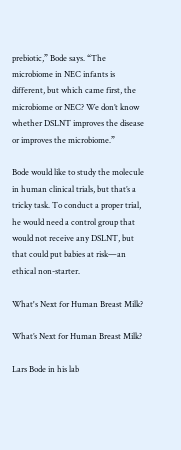prebiotic,” Bode says. “The microbiome in NEC infants is different, but which came first, the microbiome or NEC? We don’t know whether DSLNT improves the disease or improves the microbiome.”

Bode would like to study the molecule in human clinical trials, but that’s a tricky task. To conduct a proper trial, he would need a control group that would not receive any DSLNT, but that could put babies at risk—an ethical non-starter.

What's Next for Human Breast Milk?

What’s Next for Human Breast Milk?

Lars Bode in his lab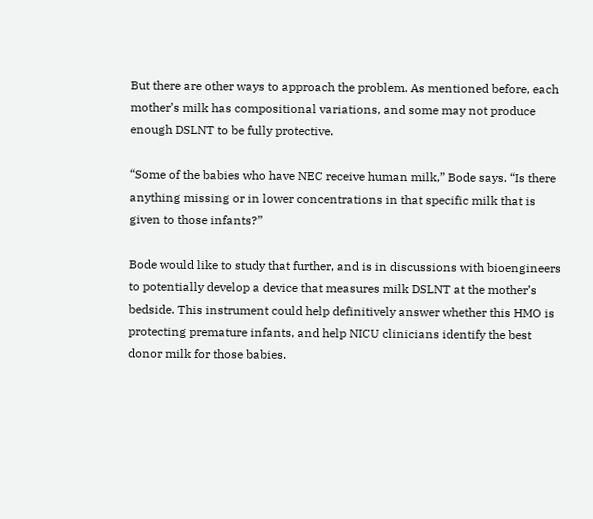But there are other ways to approach the problem. As mentioned before, each mother’s milk has compositional variations, and some may not produce enough DSLNT to be fully protective.

“Some of the babies who have NEC receive human milk,” Bode says. “Is there anything missing or in lower concentrations in that specific milk that is given to those infants?”

Bode would like to study that further, and is in discussions with bioengineers to potentially develop a device that measures milk DSLNT at the mother’s bedside. This instrument could help definitively answer whether this HMO is protecting premature infants, and help NICU clinicians identify the best donor milk for those babies.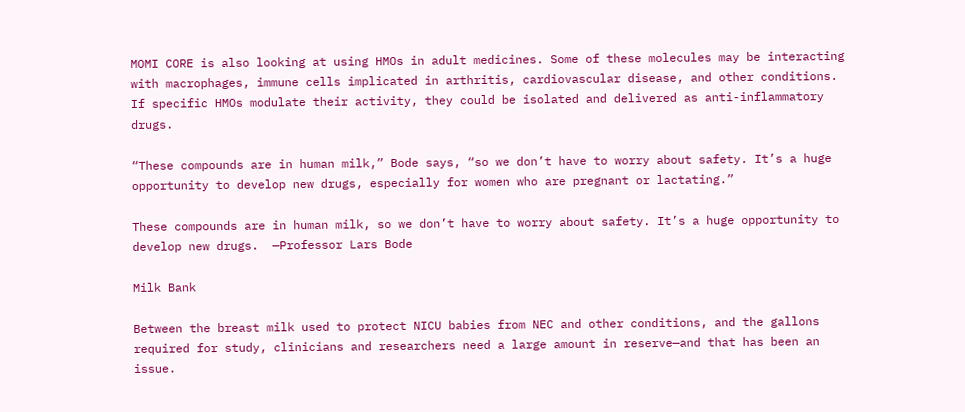MOMI CORE is also looking at using HMOs in adult medicines. Some of these molecules may be interacting with macrophages, immune cells implicated in arthritis, cardiovascular disease, and other conditions. If specific HMOs modulate their activity, they could be isolated and delivered as anti-inflammatory drugs.

“These compounds are in human milk,” Bode says, “so we don’t have to worry about safety. It’s a huge opportunity to develop new drugs, especially for women who are pregnant or lactating.”

These compounds are in human milk, so we don’t have to worry about safety. It’s a huge opportunity to develop new drugs.  —Professor Lars Bode

Milk Bank

Between the breast milk used to protect NICU babies from NEC and other conditions, and the gallons required for study, clinicians and researchers need a large amount in reserve—and that has been an issue.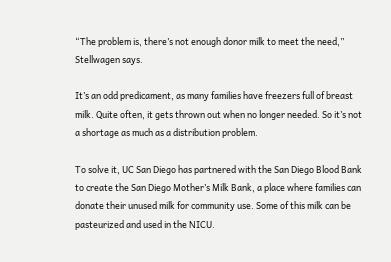“The problem is, there’s not enough donor milk to meet the need,” Stellwagen says.

It’s an odd predicament, as many families have freezers full of breast milk. Quite often, it gets thrown out when no longer needed. So it’s not a shortage as much as a distribution problem.

To solve it, UC San Diego has partnered with the San Diego Blood Bank to create the San Diego Mother’s Milk Bank, a place where families can donate their unused milk for community use. Some of this milk can be pasteurized and used in the NICU.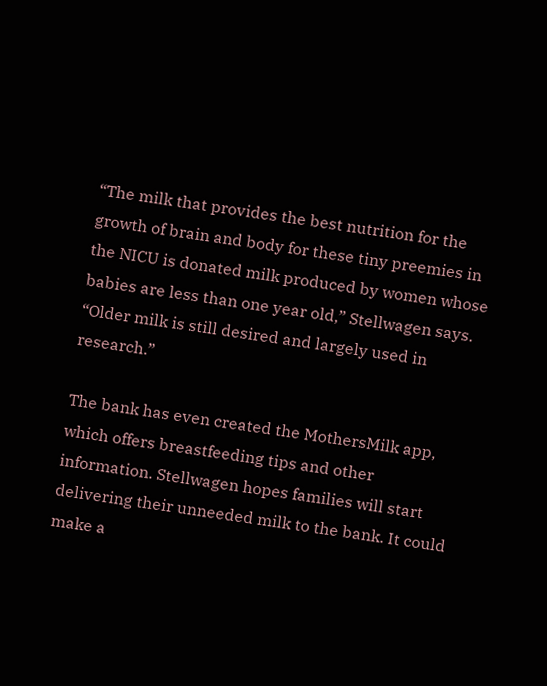“The milk that provides the best nutrition for the growth of brain and body for these tiny preemies in the NICU is donated milk produced by women whose babies are less than one year old,” Stellwagen says. “Older milk is still desired and largely used in research.”

The bank has even created the MothersMilk app, which offers breastfeeding tips and other information. Stellwagen hopes families will start delivering their unneeded milk to the bank. It could make a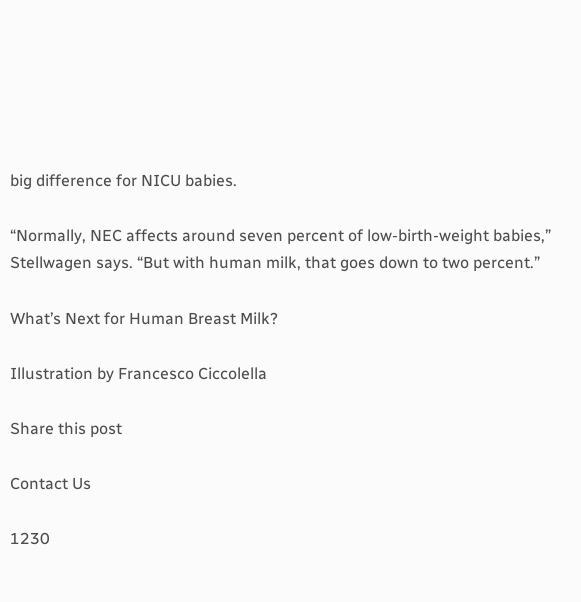big difference for NICU babies.

“Normally, NEC affects around seven percent of low-birth-weight babies,” Stellwagen says. “But with human milk, that goes down to two percent.”

What’s Next for Human Breast Milk?

Illustration by Francesco Ciccolella

Share this post

Contact Us

1230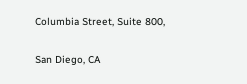Columbia Street, Suite 800,

San Diego, CA